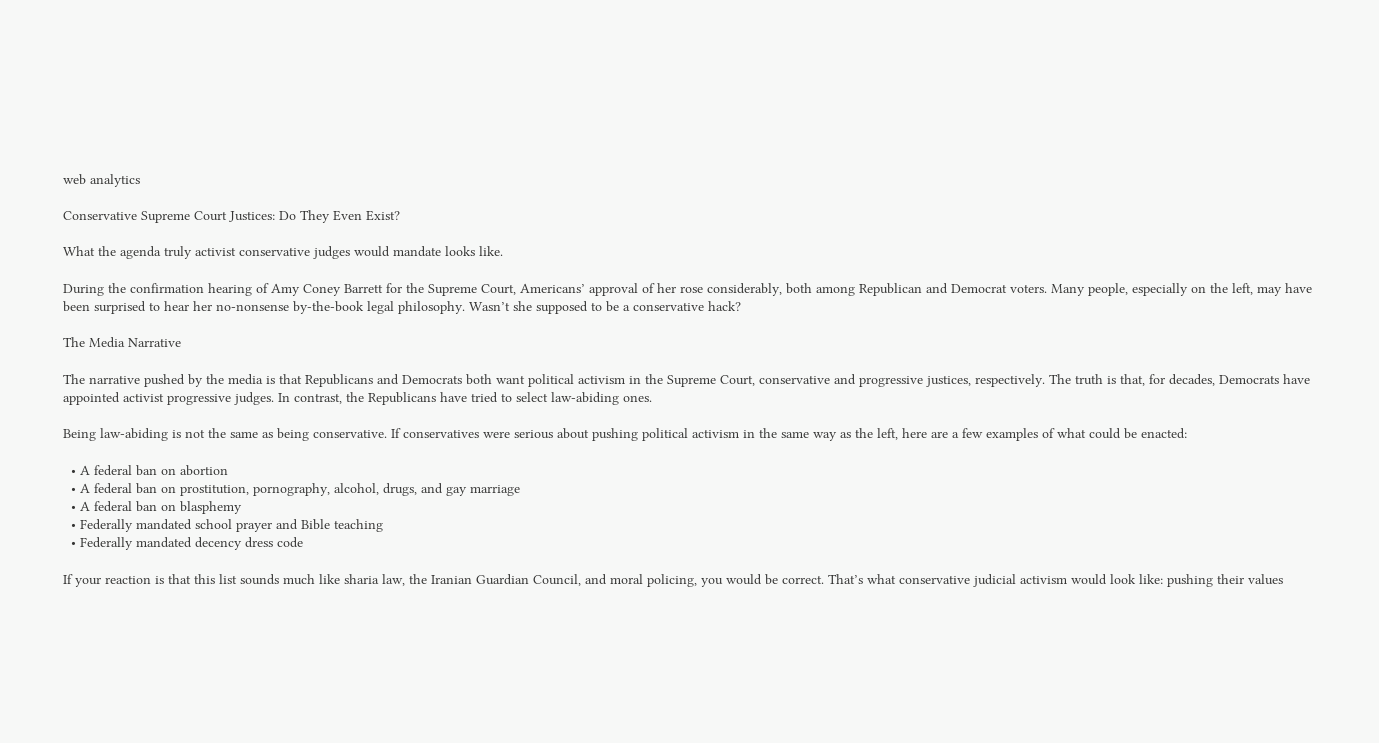web analytics

Conservative Supreme Court Justices: Do They Even Exist?

What the agenda truly activist conservative judges would mandate looks like.

During the confirmation hearing of Amy Coney Barrett for the Supreme Court, Americans’ approval of her rose considerably, both among Republican and Democrat voters. Many people, especially on the left, may have been surprised to hear her no-nonsense by-the-book legal philosophy. Wasn’t she supposed to be a conservative hack?

The Media Narrative

The narrative pushed by the media is that Republicans and Democrats both want political activism in the Supreme Court, conservative and progressive justices, respectively. The truth is that, for decades, Democrats have appointed activist progressive judges. In contrast, the Republicans have tried to select law-abiding ones.

Being law-abiding is not the same as being conservative. If conservatives were serious about pushing political activism in the same way as the left, here are a few examples of what could be enacted:

  • A federal ban on abortion
  • A federal ban on prostitution, pornography, alcohol, drugs, and gay marriage
  • A federal ban on blasphemy
  • Federally mandated school prayer and Bible teaching
  • Federally mandated decency dress code

If your reaction is that this list sounds much like sharia law, the Iranian Guardian Council, and moral policing, you would be correct. That’s what conservative judicial activism would look like: pushing their values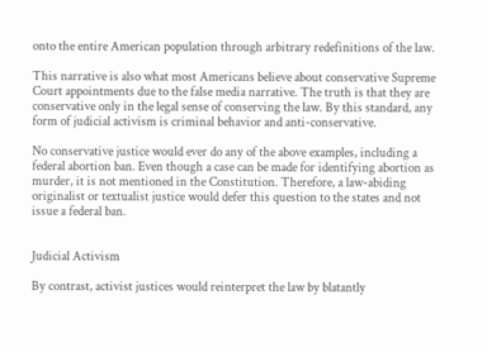onto the entire American population through arbitrary redefinitions of the law.

This narrative is also what most Americans believe about conservative Supreme Court appointments due to the false media narrative. The truth is that they are conservative only in the legal sense of conserving the law. By this standard, any form of judicial activism is criminal behavior and anti-conservative.

No conservative justice would ever do any of the above examples, including a federal abortion ban. Even though a case can be made for identifying abortion as murder, it is not mentioned in the Constitution. Therefore, a law-abiding originalist or textualist justice would defer this question to the states and not issue a federal ban.


Judicial Activism

By contrast, activist justices would reinterpret the law by blatantly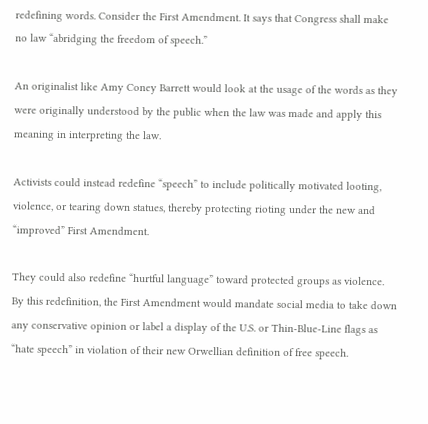redefining words. Consider the First Amendment. It says that Congress shall make no law “abridging the freedom of speech.”

An originalist like Amy Coney Barrett would look at the usage of the words as they were originally understood by the public when the law was made and apply this meaning in interpreting the law.

Activists could instead redefine “speech” to include politically motivated looting, violence, or tearing down statues, thereby protecting rioting under the new and “improved” First Amendment.

They could also redefine “hurtful language” toward protected groups as violence. By this redefinition, the First Amendment would mandate social media to take down any conservative opinion or label a display of the U.S. or Thin-Blue-Line flags as “hate speech” in violation of their new Orwellian definition of free speech.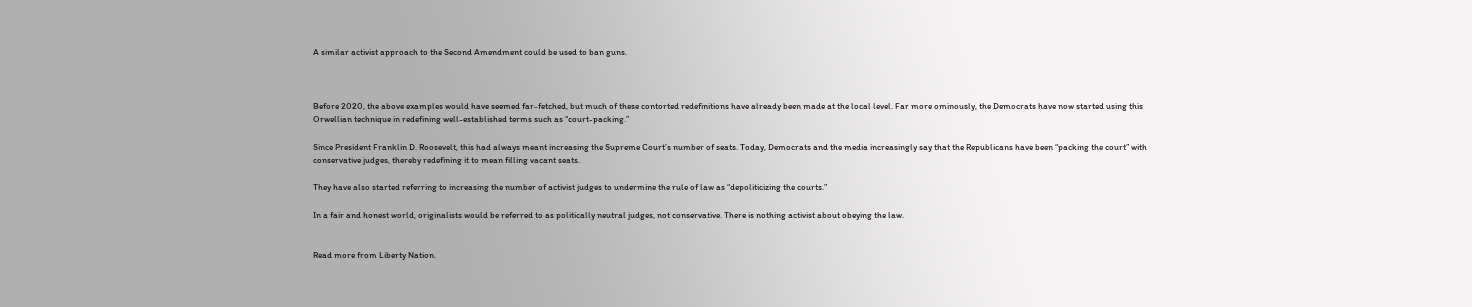A similar activist approach to the Second Amendment could be used to ban guns.



Before 2020, the above examples would have seemed far-fetched, but much of these contorted redefinitions have already been made at the local level. Far more ominously, the Democrats have now started using this Orwellian technique in redefining well-established terms such as “court-packing.”

Since President Franklin D. Roosevelt, this had always meant increasing the Supreme Court’s number of seats. Today, Democrats and the media increasingly say that the Republicans have been “packing the court” with conservative judges, thereby redefining it to mean filling vacant seats.

They have also started referring to increasing the number of activist judges to undermine the rule of law as “depoliticizing the courts.”

In a fair and honest world, originalists would be referred to as politically neutral judges, not conservative. There is nothing activist about obeying the law.


Read more from Liberty Nation.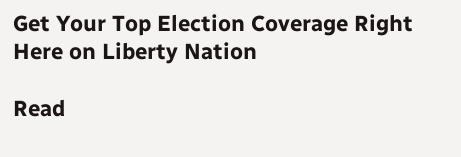Get Your Top Election Coverage Right Here on Liberty Nation

Read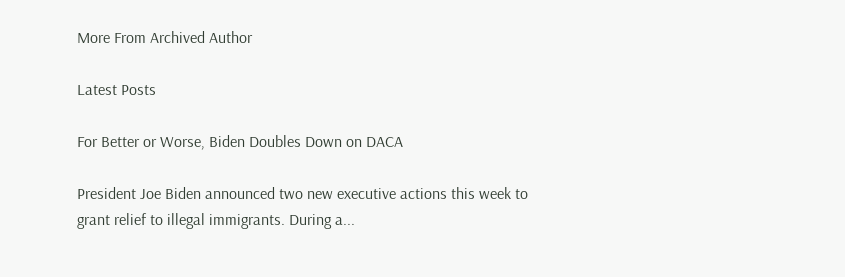More From Archived Author

Latest Posts

For Better or Worse, Biden Doubles Down on DACA

President Joe Biden announced two new executive actions this week to grant relief to illegal immigrants. During a...